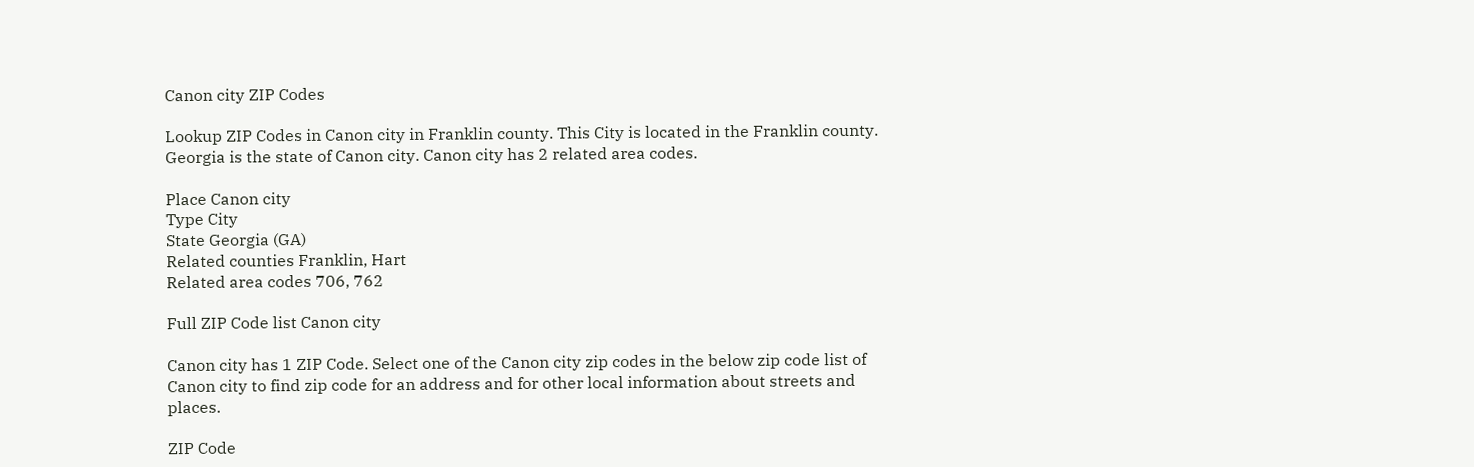Canon city ZIP Codes

Lookup ZIP Codes in Canon city in Franklin county. This City is located in the Franklin county. Georgia is the state of Canon city. Canon city has 2 related area codes.

Place Canon city
Type City
State Georgia (GA)
Related counties Franklin, Hart
Related area codes 706, 762

Full ZIP Code list Canon city

Canon city has 1 ZIP Code. Select one of the Canon city zip codes in the below zip code list of Canon city to find zip code for an address and for other local information about streets and places.

ZIP Code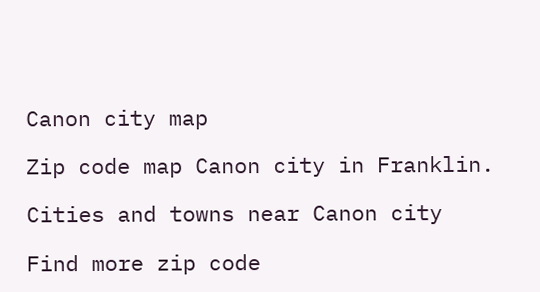Canon city map

Zip code map Canon city in Franklin.

Cities and towns near Canon city

Find more zip code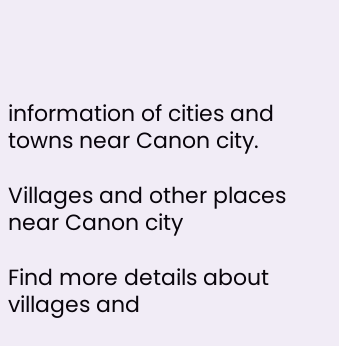information of cities and towns near Canon city.

Villages and other places near Canon city

Find more details about villages and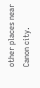other places near Canon city.